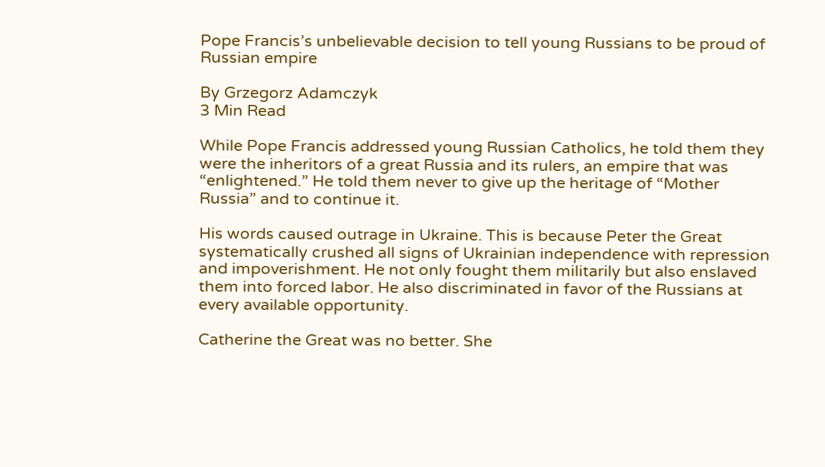Pope Francis’s unbelievable decision to tell young Russians to be proud of Russian empire

By Grzegorz Adamczyk
3 Min Read

While Pope Francis addressed young Russian Catholics, he told them they were the inheritors of a great Russia and its rulers, an empire that was “enlightened.” He told them never to give up the heritage of “Mother Russia” and to continue it.

His words caused outrage in Ukraine. This is because Peter the Great systematically crushed all signs of Ukrainian independence with repression and impoverishment. He not only fought them militarily but also enslaved them into forced labor. He also discriminated in favor of the Russians at every available opportunity.

Catherine the Great was no better. She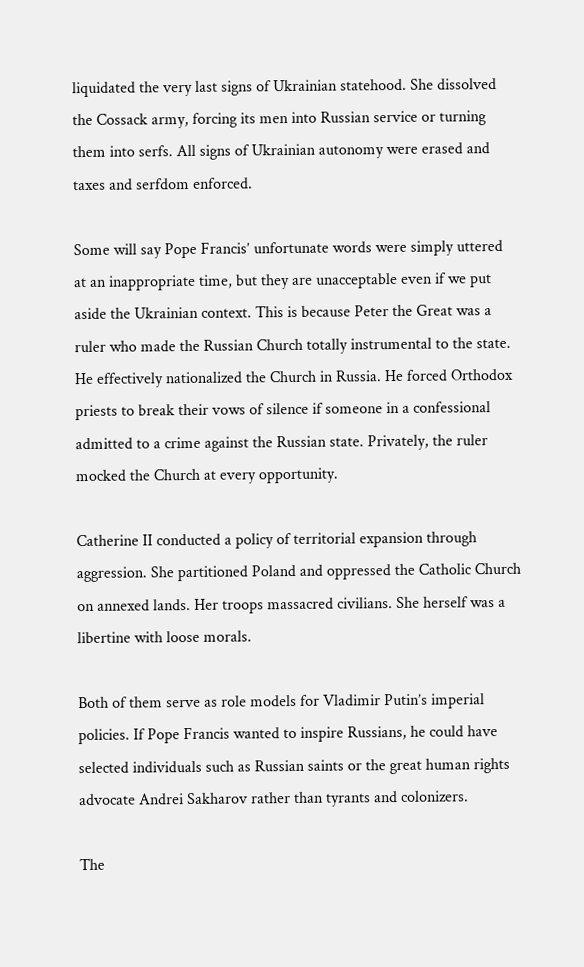liquidated the very last signs of Ukrainian statehood. She dissolved the Cossack army, forcing its men into Russian service or turning them into serfs. All signs of Ukrainian autonomy were erased and taxes and serfdom enforced.

Some will say Pope Francis’ unfortunate words were simply uttered at an inappropriate time, but they are unacceptable even if we put aside the Ukrainian context. This is because Peter the Great was a ruler who made the Russian Church totally instrumental to the state. He effectively nationalized the Church in Russia. He forced Orthodox priests to break their vows of silence if someone in a confessional admitted to a crime against the Russian state. Privately, the ruler mocked the Church at every opportunity.

Catherine II conducted a policy of territorial expansion through aggression. She partitioned Poland and oppressed the Catholic Church on annexed lands. Her troops massacred civilians. She herself was a libertine with loose morals.

Both of them serve as role models for Vladimir Putin’s imperial policies. If Pope Francis wanted to inspire Russians, he could have selected individuals such as Russian saints or the great human rights advocate Andrei Sakharov rather than tyrants and colonizers.

The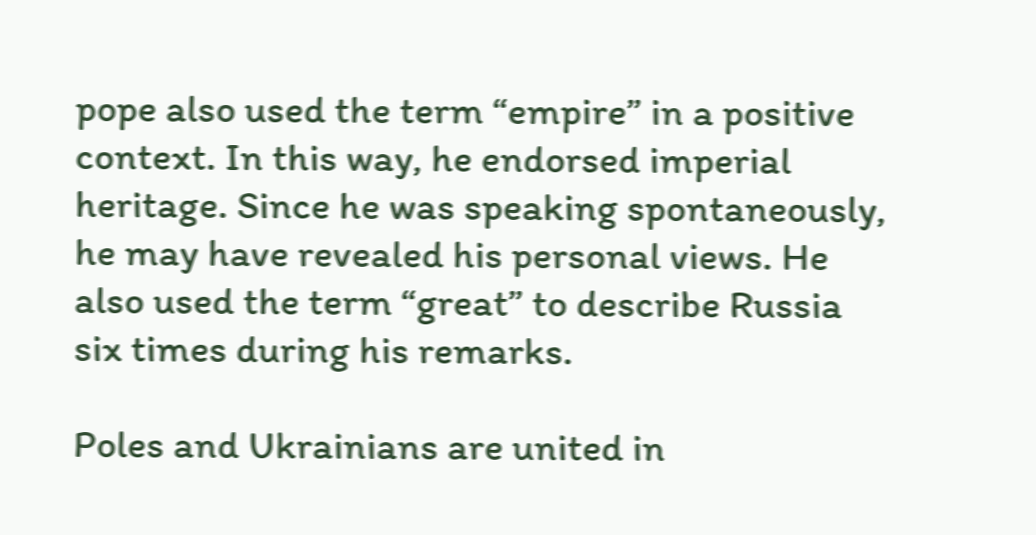pope also used the term “empire” in a positive context. In this way, he endorsed imperial heritage. Since he was speaking spontaneously, he may have revealed his personal views. He also used the term “great” to describe Russia six times during his remarks.

Poles and Ukrainians are united in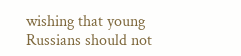wishing that young Russians should not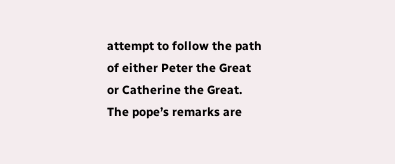attempt to follow the path of either Peter the Great or Catherine the Great. The pope’s remarks are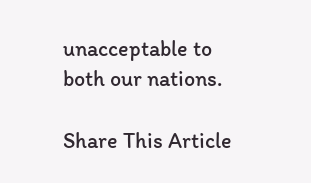unacceptable to both our nations.

Share This Article